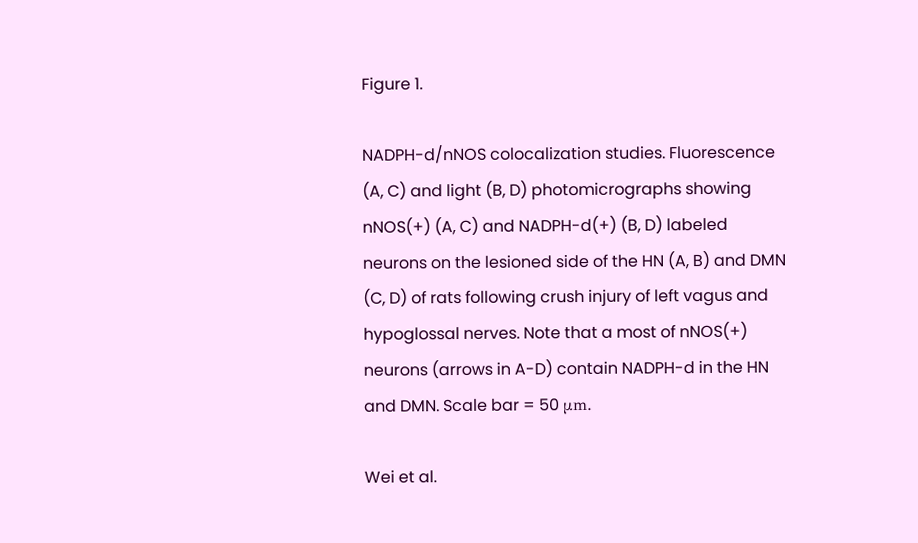Figure 1.

NADPH-d/nNOS colocalization studies. Fluorescence (A, C) and light (B, D) photomicrographs showing nNOS(+) (A, C) and NADPH-d(+) (B, D) labeled neurons on the lesioned side of the HN (A, B) and DMN (C, D) of rats following crush injury of left vagus and hypoglossal nerves. Note that a most of nNOS(+) neurons (arrows in A-D) contain NADPH-d in the HN and DMN. Scale bar = 50 μm.

Wei et al.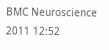BMC Neuroscience 2011 12:52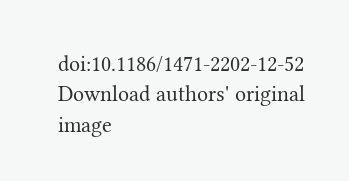doi:10.1186/1471-2202-12-52
Download authors' original image